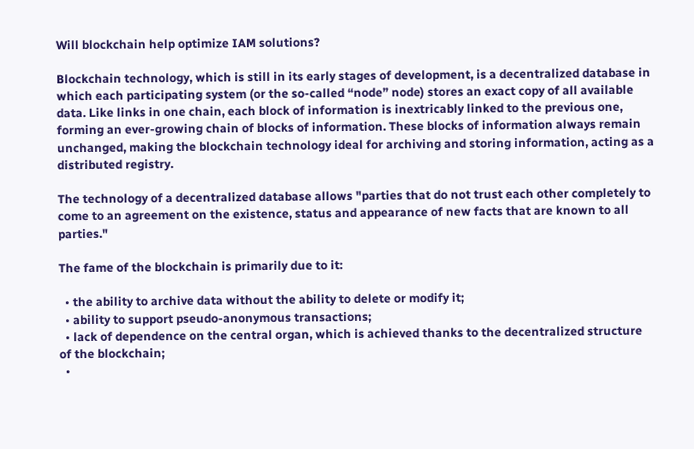Will blockchain help optimize IAM solutions?

Blockchain technology, which is still in its early stages of development, is a decentralized database in which each participating system (or the so-called “node” node) stores an exact copy of all available data. Like links in one chain, each block of information is inextricably linked to the previous one, forming an ever-growing chain of blocks of information. These blocks of information always remain unchanged, making the blockchain technology ideal for archiving and storing information, acting as a distributed registry.

The technology of a decentralized database allows "parties that do not trust each other completely to come to an agreement on the existence, status and appearance of new facts that are known to all parties."

The fame of the blockchain is primarily due to it:

  • the ability to archive data without the ability to delete or modify it;
  • ability to support pseudo-anonymous transactions;
  • lack of dependence on the central organ, which is achieved thanks to the decentralized structure of the blockchain;
  •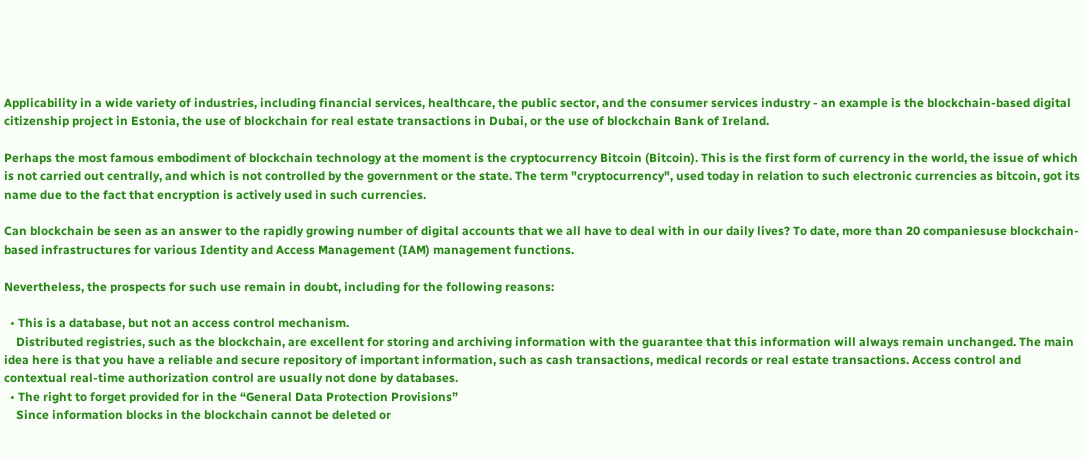Applicability in a wide variety of industries, including financial services, healthcare, the public sector, and the consumer services industry - an example is the blockchain-based digital citizenship project in Estonia, the use of blockchain for real estate transactions in Dubai, or the use of blockchain Bank of Ireland.

Perhaps the most famous embodiment of blockchain technology at the moment is the cryptocurrency Bitcoin (Bitcoin). This is the first form of currency in the world, the issue of which is not carried out centrally, and which is not controlled by the government or the state. The term "cryptocurrency", used today in relation to such electronic currencies as bitcoin, got its name due to the fact that encryption is actively used in such currencies.

Can blockchain be seen as an answer to the rapidly growing number of digital accounts that we all have to deal with in our daily lives? To date, more than 20 companiesuse blockchain-based infrastructures for various Identity and Access Management (IAM) management functions.

Nevertheless, the prospects for such use remain in doubt, including for the following reasons:

  • This is a database, but not an access control mechanism.
    Distributed registries, such as the blockchain, are excellent for storing and archiving information with the guarantee that this information will always remain unchanged. The main idea here is that you have a reliable and secure repository of important information, such as cash transactions, medical records or real estate transactions. Access control and contextual real-time authorization control are usually not done by databases.
  • The right to forget provided for in the “General Data Protection Provisions”
    Since information blocks in the blockchain cannot be deleted or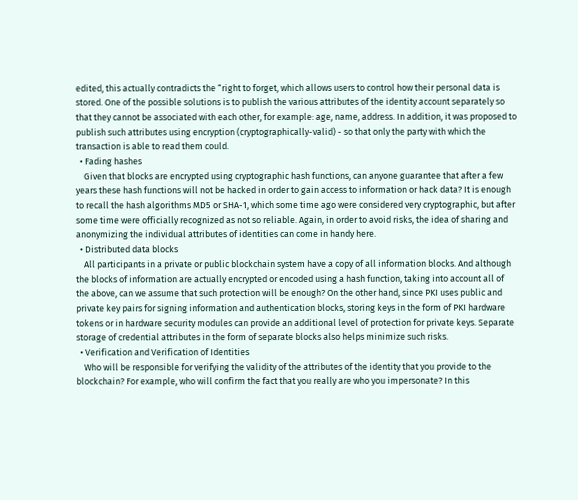edited, this actually contradicts the “right to forget, which allows users to control how their personal data is stored. One of the possible solutions is to publish the various attributes of the identity account separately so that they cannot be associated with each other, for example: age, name, address. In addition, it was proposed to publish such attributes using encryption (cryptographically-valid) - so that only the party with which the transaction is able to read them could.
  • Fading hashes
    Given that blocks are encrypted using cryptographic hash functions, can anyone guarantee that after a few years these hash functions will not be hacked in order to gain access to information or hack data? It is enough to recall the hash algorithms MD5 or SHA-1, which some time ago were considered very cryptographic, but after some time were officially recognized as not so reliable. Again, in order to avoid risks, the idea of sharing and anonymizing the individual attributes of identities can come in handy here.
  • Distributed data blocks
    All participants in a private or public blockchain system have a copy of all information blocks. And although the blocks of information are actually encrypted or encoded using a hash function, taking into account all of the above, can we assume that such protection will be enough? On the other hand, since PKI uses public and private key pairs for signing information and authentication blocks, storing keys in the form of PKI hardware tokens or in hardware security modules can provide an additional level of protection for private keys. Separate storage of credential attributes in the form of separate blocks also helps minimize such risks.
  • Verification and Verification of Identities
    Who will be responsible for verifying the validity of the attributes of the identity that you provide to the blockchain? For example, who will confirm the fact that you really are who you impersonate? In this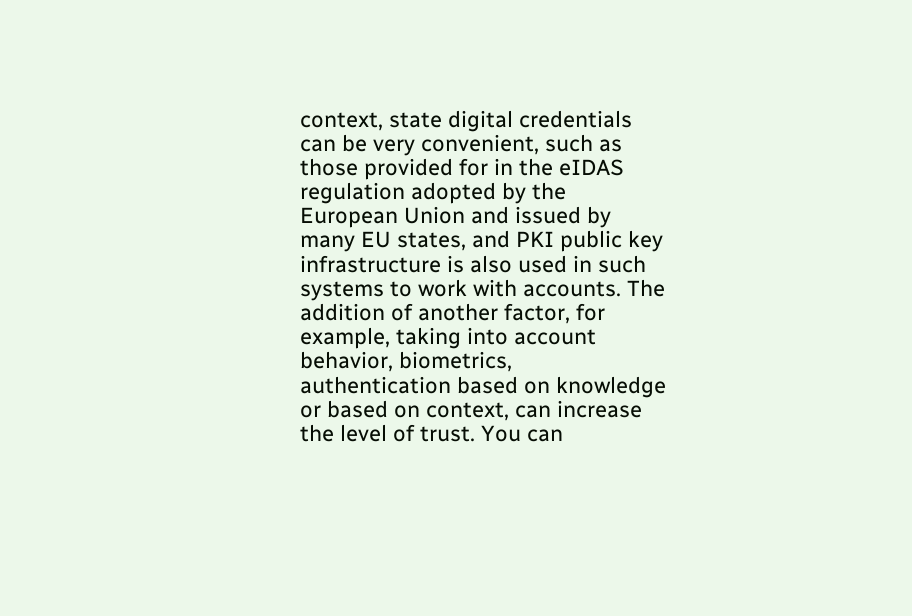context, state digital credentials can be very convenient, such as those provided for in the eIDAS regulation adopted by the European Union and issued by many EU states, and PKI public key infrastructure is also used in such systems to work with accounts. The addition of another factor, for example, taking into account behavior, biometrics, authentication based on knowledge or based on context, can increase the level of trust. You can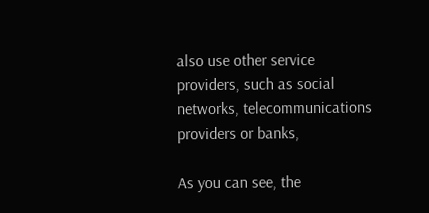also use other service providers, such as social networks, telecommunications providers or banks,

As you can see, the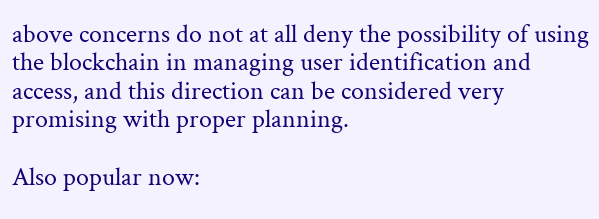above concerns do not at all deny the possibility of using the blockchain in managing user identification and access, and this direction can be considered very promising with proper planning.

Also popular now: